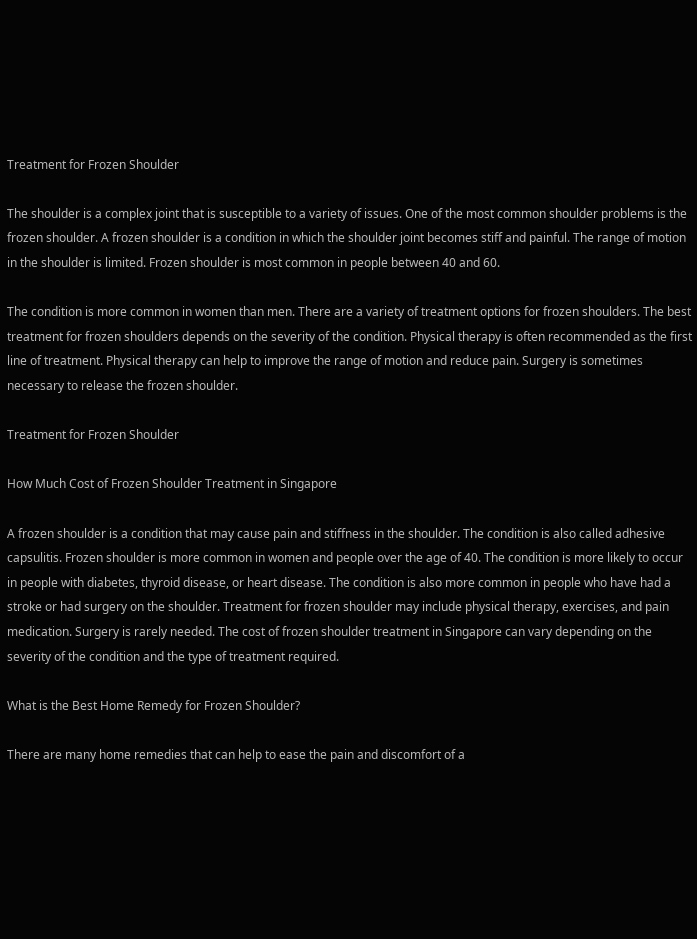Treatment for Frozen Shoulder

The shoulder is a complex joint that is susceptible to a variety of issues. One of the most common shoulder problems is the frozen shoulder. A frozen shoulder is a condition in which the shoulder joint becomes stiff and painful. The range of motion in the shoulder is limited. Frozen shoulder is most common in people between 40 and 60.

The condition is more common in women than men. There are a variety of treatment options for frozen shoulders. The best treatment for frozen shoulders depends on the severity of the condition. Physical therapy is often recommended as the first line of treatment. Physical therapy can help to improve the range of motion and reduce pain. Surgery is sometimes necessary to release the frozen shoulder.

Treatment for Frozen Shoulder

How Much Cost of Frozen Shoulder Treatment in Singapore

A frozen shoulder is a condition that may cause pain and stiffness in the shoulder. The condition is also called adhesive capsulitis. Frozen shoulder is more common in women and people over the age of 40. The condition is more likely to occur in people with diabetes, thyroid disease, or heart disease. The condition is also more common in people who have had a stroke or had surgery on the shoulder. Treatment for frozen shoulder may include physical therapy, exercises, and pain medication. Surgery is rarely needed. The cost of frozen shoulder treatment in Singapore can vary depending on the severity of the condition and the type of treatment required.

What is the Best Home Remedy for Frozen Shoulder?

There are many home remedies that can help to ease the pain and discomfort of a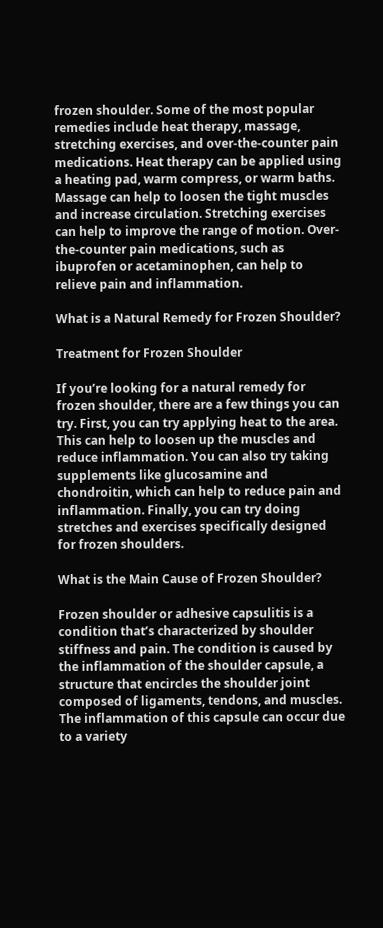frozen shoulder. Some of the most popular remedies include heat therapy, massage, stretching exercises, and over-the-counter pain medications. Heat therapy can be applied using a heating pad, warm compress, or warm baths. Massage can help to loosen the tight muscles and increase circulation. Stretching exercises can help to improve the range of motion. Over-the-counter pain medications, such as ibuprofen or acetaminophen, can help to relieve pain and inflammation.

What is a Natural Remedy for Frozen Shoulder?

Treatment for Frozen Shoulder

If you’re looking for a natural remedy for frozen shoulder, there are a few things you can try. First, you can try applying heat to the area. This can help to loosen up the muscles and reduce inflammation. You can also try taking supplements like glucosamine and chondroitin, which can help to reduce pain and inflammation. Finally, you can try doing stretches and exercises specifically designed for frozen shoulders.

What is the Main Cause of Frozen Shoulder?

Frozen shoulder or adhesive capsulitis is a condition that’s characterized by shoulder stiffness and pain. The condition is caused by the inflammation of the shoulder capsule, a structure that encircles the shoulder joint composed of ligaments, tendons, and muscles. The inflammation of this capsule can occur due to a variety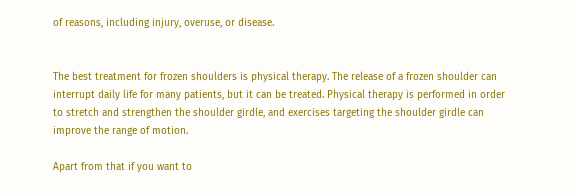of reasons, including injury, overuse, or disease.


The best treatment for frozen shoulders is physical therapy. The release of a frozen shoulder can interrupt daily life for many patients, but it can be treated. Physical therapy is performed in order to stretch and strengthen the shoulder girdle, and exercises targeting the shoulder girdle can improve the range of motion.

Apart from that if you want to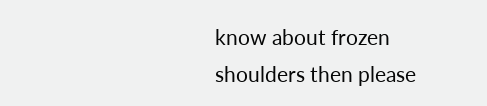know about frozen shoulders then please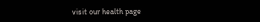visit our health page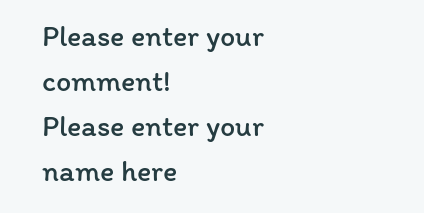Please enter your comment!
Please enter your name here